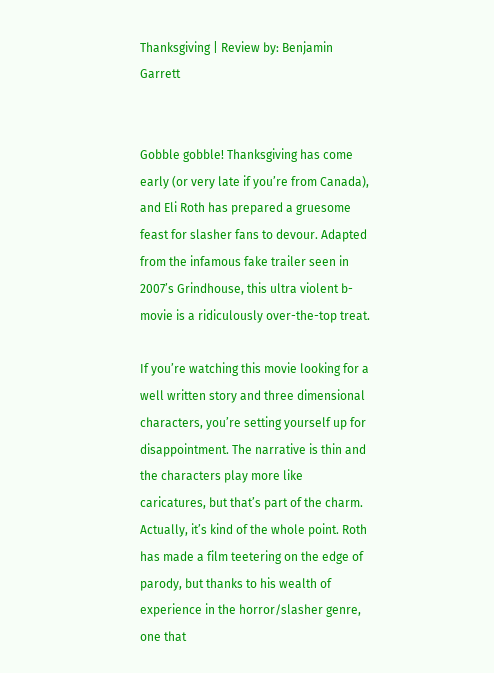Thanksgiving | Review by: Benjamin Garrett


Gobble gobble! Thanksgiving has come early (or very late if you’re from Canada), and Eli Roth has prepared a gruesome feast for slasher fans to devour. Adapted from the infamous fake trailer seen in 2007’s Grindhouse, this ultra violent b-movie is a ridiculously over-the-top treat.

If you’re watching this movie looking for a well written story and three dimensional characters, you’re setting yourself up for disappointment. The narrative is thin and the characters play more like caricatures, but that’s part of the charm. Actually, it’s kind of the whole point. Roth has made a film teetering on the edge of parody, but thanks to his wealth of experience in the horror/slasher genre, one that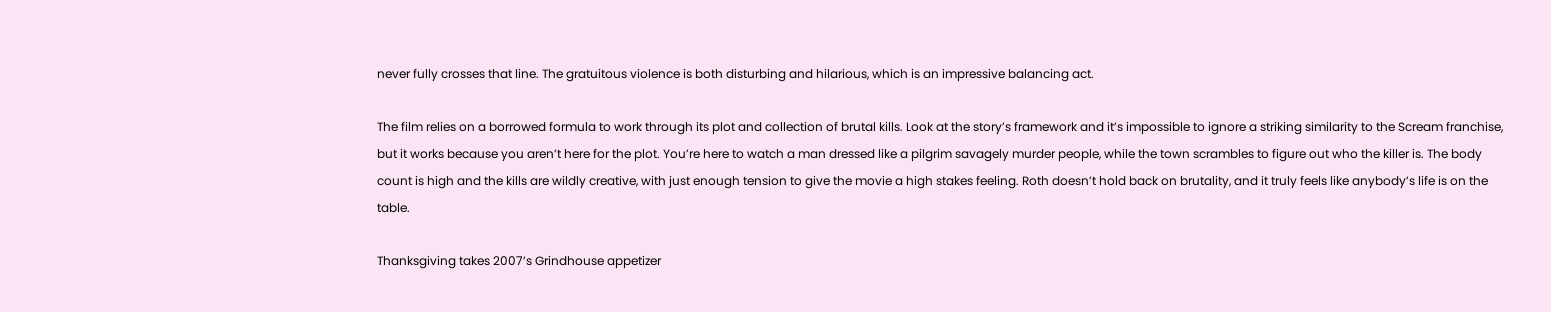never fully crosses that line. The gratuitous violence is both disturbing and hilarious, which is an impressive balancing act.

The film relies on a borrowed formula to work through its plot and collection of brutal kills. Look at the story’s framework and it’s impossible to ignore a striking similarity to the Scream franchise, but it works because you aren’t here for the plot. You’re here to watch a man dressed like a pilgrim savagely murder people, while the town scrambles to figure out who the killer is. The body count is high and the kills are wildly creative, with just enough tension to give the movie a high stakes feeling. Roth doesn’t hold back on brutality, and it truly feels like anybody’s life is on the table.

Thanksgiving takes 2007’s Grindhouse appetizer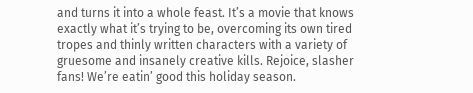and turns it into a whole feast. It’s a movie that knows exactly what it’s trying to be, overcoming its own tired tropes and thinly written characters with a variety of gruesome and insanely creative kills. Rejoice, slasher fans! We’re eatin’ good this holiday season.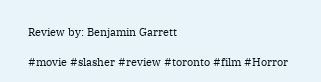Review by: Benjamin Garrett

#movie #slasher #review #toronto #film #Horror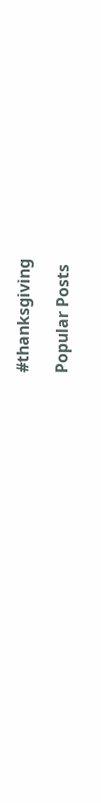#thanksgiving

Popular Posts